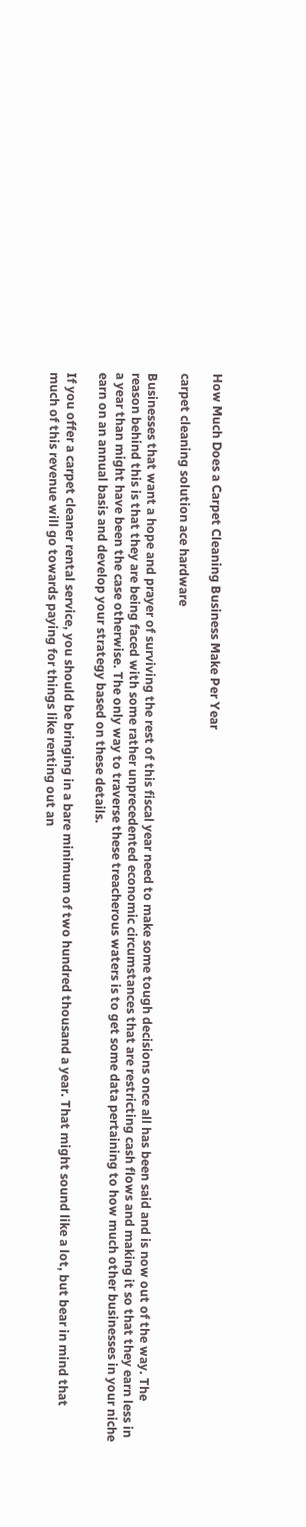How Much Does a Carpet Cleaning Business Make Per Year

carpet cleaning solution ace hardware

Businesses that want a hope and prayer of surviving the rest of this fiscal year need to make some tough decisions once all has been said and is now out of the way. The reason behind this is that they are being faced with some rather unprecedented economic circumstances that are restricting cash flows and making it so that they earn less in a year than might have been the case otherwise. The only way to traverse these treacherous waters is to get some data pertaining to how much other businesses in your niche earn on an annual basis and develop your strategy based on these details.

If you offer a carpet cleaner rental service, you should be bringing in a bare minimum of two hundred thousand a year. That might sound like a lot, but bear in mind that much of this revenue will go towards paying for things like renting out an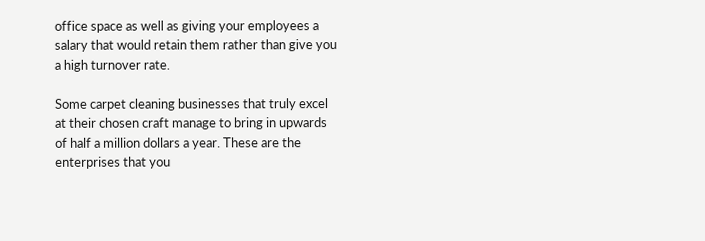office space as well as giving your employees a salary that would retain them rather than give you a high turnover rate.

Some carpet cleaning businesses that truly excel at their chosen craft manage to bring in upwards of half a million dollars a year. These are the enterprises that you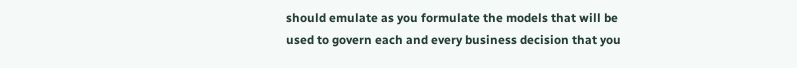should emulate as you formulate the models that will be used to govern each and every business decision that you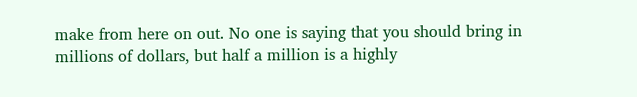make from here on out. No one is saying that you should bring in millions of dollars, but half a million is a highly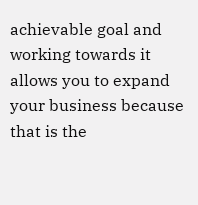achievable goal and working towards it allows you to expand your business because that is the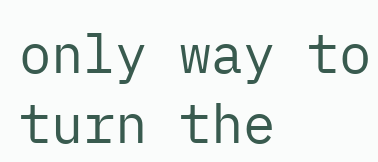only way to turn the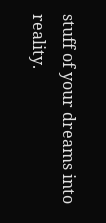stuff of your dreams into reality.